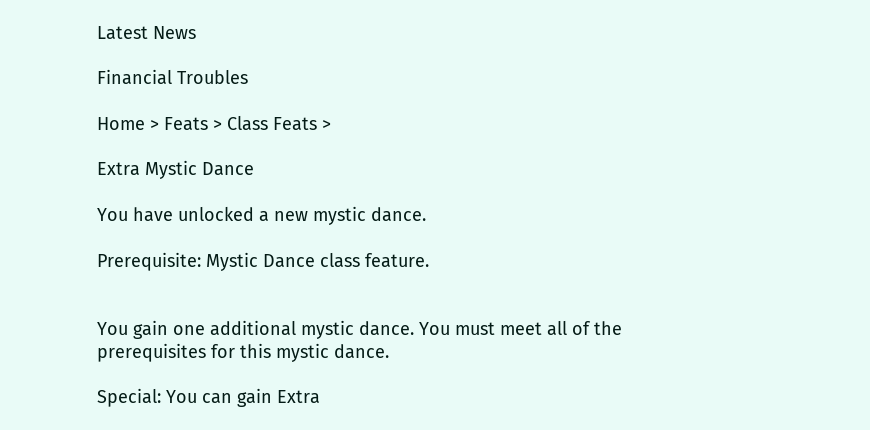Latest News

Financial Troubles

Home > Feats > Class Feats >

Extra Mystic Dance

You have unlocked a new mystic dance.

Prerequisite: Mystic Dance class feature.


You gain one additional mystic dance. You must meet all of the prerequisites for this mystic dance.

Special: You can gain Extra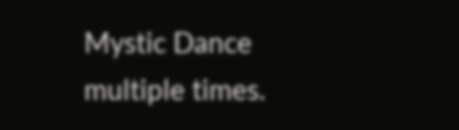Mystic Dance multiple times.